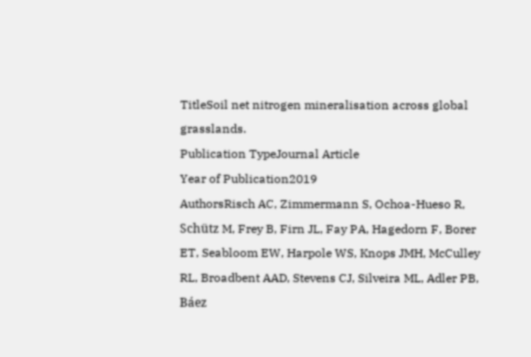TitleSoil net nitrogen mineralisation across global grasslands.
Publication TypeJournal Article
Year of Publication2019
AuthorsRisch AC, Zimmermann S, Ochoa-Hueso R, Schütz M, Frey B, Firn JL, Fay PA, Hagedorn F, Borer ET, Seabloom EW, Harpole WS, Knops JMH, McCulley RL, Broadbent AAD, Stevens CJ, Silveira ML, Adler PB, Báez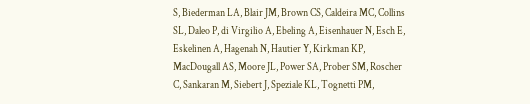S, Biederman LA, Blair JM, Brown CS, Caldeira MC, Collins SL, Daleo P, di Virgilio A, Ebeling A, Eisenhauer N, Esch E, Eskelinen A, Hagenah N, Hautier Y, Kirkman KP, MacDougall AS, Moore JL, Power SA, Prober SM, Roscher C, Sankaran M, Siebert J, Speziale KL, Tognetti PM,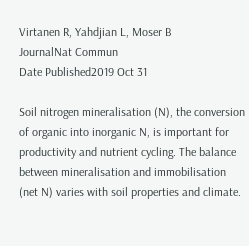Virtanen R, Yahdjian L, Moser B
JournalNat Commun
Date Published2019 Oct 31

Soil nitrogen mineralisation (N), the conversion of organic into inorganic N, is important for productivity and nutrient cycling. The balance between mineralisation and immobilisation (net N) varies with soil properties and climate.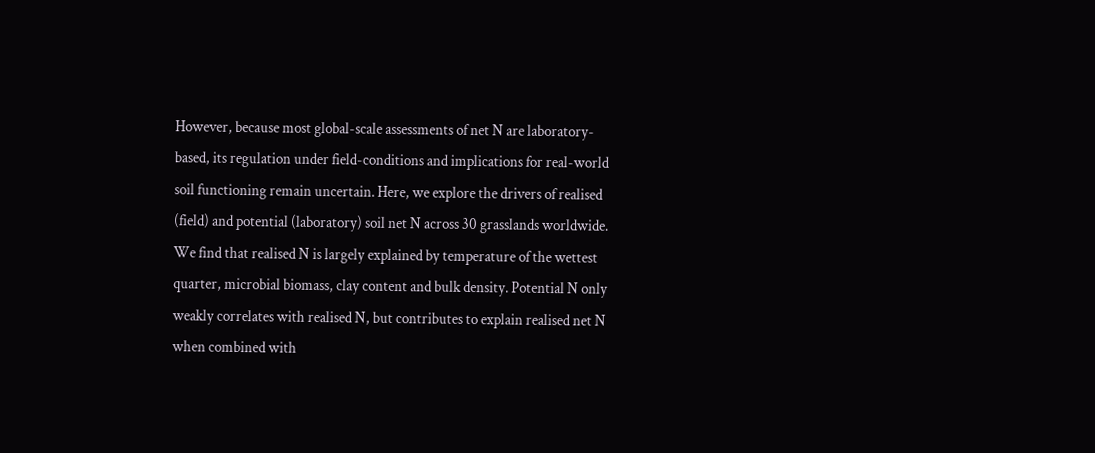However, because most global-scale assessments of net N are laboratory-based, its regulation under field-conditions and implications for real-world soil functioning remain uncertain. Here, we explore the drivers of realised (field) and potential (laboratory) soil net N across 30 grasslands worldwide. We find that realised N is largely explained by temperature of the wettest quarter, microbial biomass, clay content and bulk density. Potential N only weakly correlates with realised N, but contributes to explain realised net N when combined with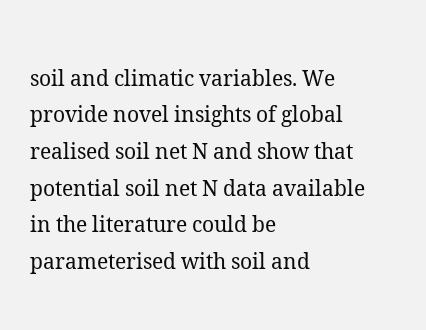soil and climatic variables. We provide novel insights of global realised soil net N and show that potential soil net N data available in the literature could be parameterised with soil and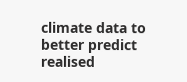climate data to better predict realised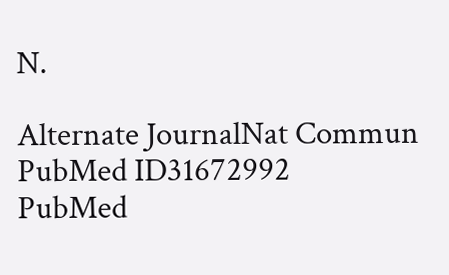N.

Alternate JournalNat Commun
PubMed ID31672992
PubMed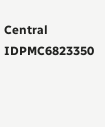Central IDPMC6823350